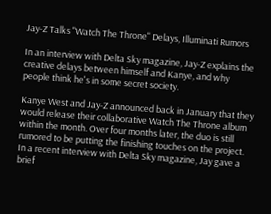Jay-Z Talks "Watch The Throne" Delays, Illuminati Rumors

In an interview with Delta Sky magazine, Jay-Z explains the creative delays between himself and Kanye, and why people think he's in some secret society.

Kanye West and Jay-Z announced back in January that they would release their collaborative Watch The Throne album within the month. Over four months later, the duo is still rumored to be putting the finishing touches on the project. In a recent interview with Delta Sky magazine, Jay gave a brief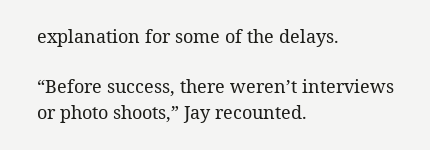explanation for some of the delays.

“Before success, there weren’t interviews or photo shoots,” Jay recounted.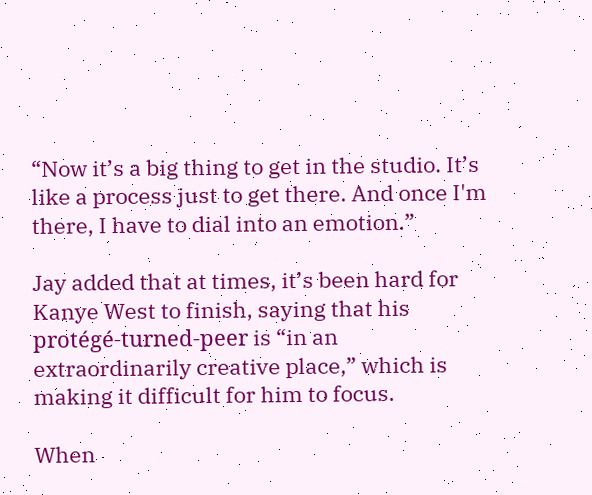“Now it’s a big thing to get in the studio. It’s like a process just to get there. And once I'm there, I have to dial into an emotion.”

Jay added that at times, it’s been hard for Kanye West to finish, saying that his protégé-turned-peer is “in an extraordinarily creative place,” which is making it difficult for him to focus.

When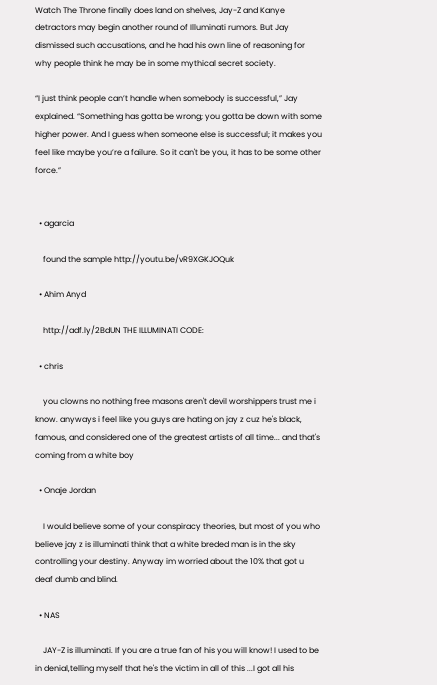Watch The Throne finally does land on shelves, Jay-Z and Kanye detractors may begin another round of Illuminati rumors. But Jay dismissed such accusations, and he had his own line of reasoning for why people think he may be in some mythical secret society.

“I just think people can’t handle when somebody is successful,” Jay explained. “Something has gotta be wrong; you gotta be down with some higher power. And I guess when someone else is successful; it makes you feel like maybe you’re a failure. So it can't be you, it has to be some other force.”


  • agarcia

    found the sample http://youtu.be/vR9XGKJOQuk

  • Ahim Anyd

    http://adf.ly/2BdUN THE ILLUMINATI CODE:

  • chris

    you clowns no nothing free masons aren't devil worshippers trust me i know. anyways i feel like you guys are hating on jay z cuz he's black, famous, and considered one of the greatest artists of all time... and that's coming from a white boy

  • Onaje Jordan

    I would believe some of your conspiracy theories, but most of you who believe jay z is illuminati think that a white breded man is in the sky controlling your destiny. Anyway im worried about the 10% that got u deaf dumb and blind.

  • NAS

    JAY-Z is illuminati. If you are a true fan of his you will know! I used to be in denial,telling myself that he's the victim in all of this ...I got all his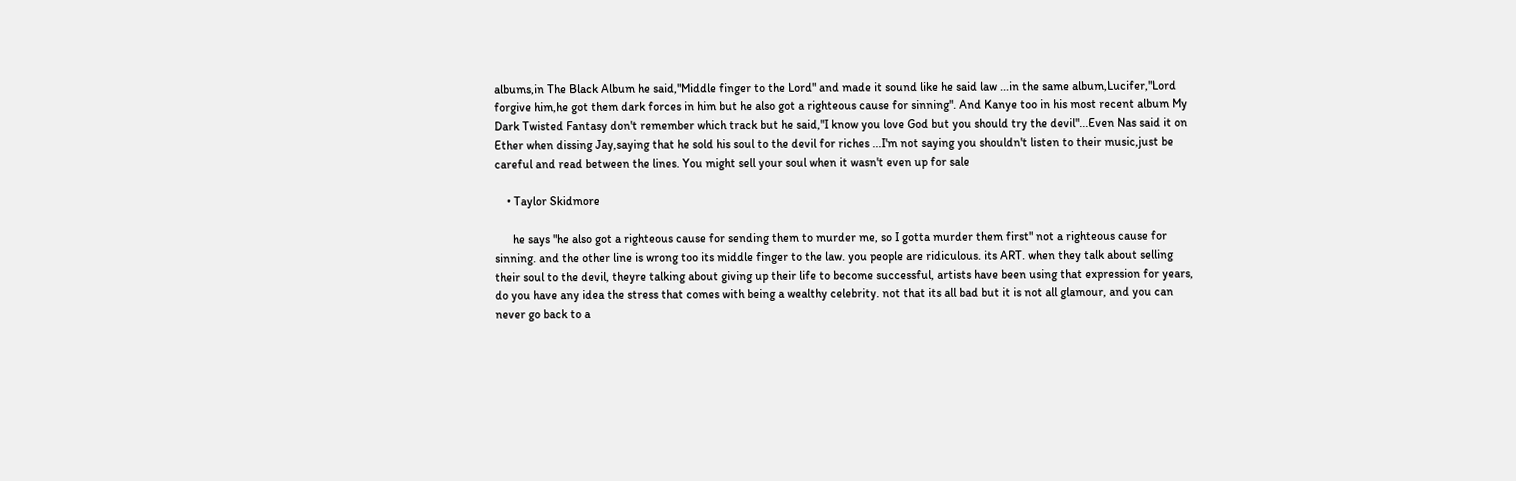albums,in The Black Album he said,"Middle finger to the Lord" and made it sound like he said law ...in the same album,Lucifer,"Lord forgive him,he got them dark forces in him but he also got a righteous cause for sinning". And Kanye too in his most recent album My Dark Twisted Fantasy don't remember which track but he said,"I know you love God but you should try the devil"...Even Nas said it on Ether when dissing Jay,saying that he sold his soul to the devil for riches ...I'm not saying you shouldn't listen to their music,just be careful and read between the lines. You might sell your soul when it wasn't even up for sale

    • Taylor Skidmore

      he says "he also got a righteous cause for sending them to murder me, so I gotta murder them first" not a righteous cause for sinning. and the other line is wrong too its middle finger to the law. you people are ridiculous. its ART. when they talk about selling their soul to the devil, theyre talking about giving up their life to become successful, artists have been using that expression for years, do you have any idea the stress that comes with being a wealthy celebrity. not that its all bad but it is not all glamour, and you can never go back to a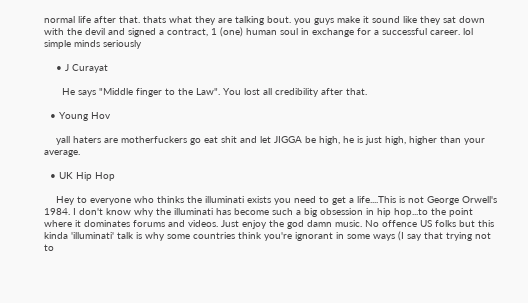normal life after that. thats what they are talking bout. you guys make it sound like they sat down with the devil and signed a contract, 1 (one) human soul in exchange for a successful career. lol simple minds seriously

    • J Curayat

      He says "Middle finger to the Law". You lost all credibility after that.

  • Young Hov

    yall haters are motherfuckers go eat shit and let JIGGA be high, he is just high, higher than your average.

  • UK Hip Hop

    Hey to everyone who thinks the illuminati exists you need to get a life....This is not George Orwell's 1984. I don't know why the illuminati has become such a big obsession in hip hop...to the point where it dominates forums and videos. Just enjoy the god damn music. No offence US folks but this kinda 'illuminati' talk is why some countries think you're ignorant in some ways (I say that trying not to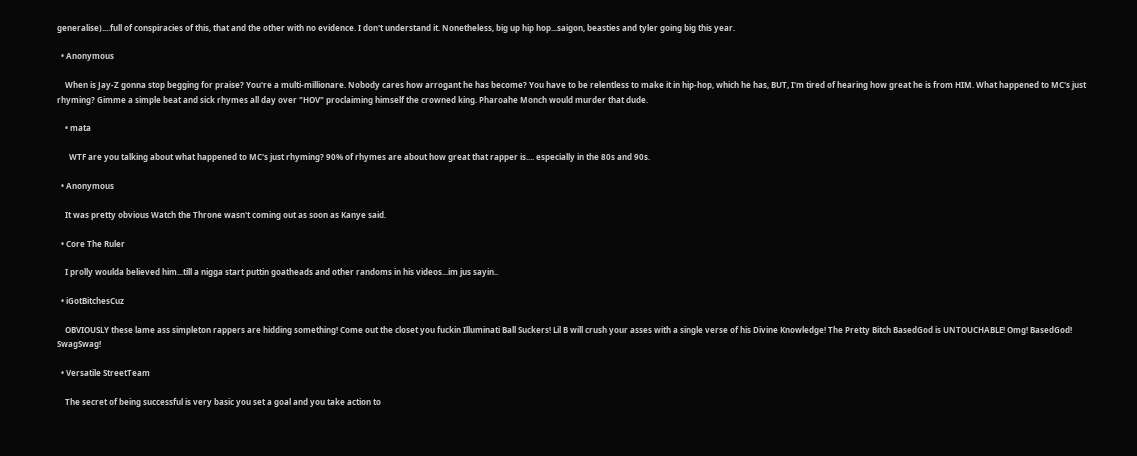generalise)....full of conspiracies of this, that and the other with no evidence. I don't understand it. Nonetheless, big up hip hop...saigon, beasties and tyler going big this year.

  • Anonymous

    When is Jay-Z gonna stop begging for praise? You're a multi-millionare. Nobody cares how arrogant he has become? You have to be relentless to make it in hip-hop, which he has, BUT, I'm tired of hearing how great he is from HIM. What happened to MC's just rhyming? Gimme a simple beat and sick rhymes all day over "HOV" proclaiming himself the crowned king. Pharoahe Monch would murder that dude.

    • mata

      WTF are you talking about what happened to MC's just rhyming? 90% of rhymes are about how great that rapper is.... especially in the 80s and 90s.

  • Anonymous

    It was pretty obvious Watch the Throne wasn't coming out as soon as Kanye said.

  • Core The Ruler

    I prolly woulda believed him...till a nigga start puttin goatheads and other randoms in his videos...im jus sayin..

  • iGotBitchesCuz

    OBVIOUSLY these lame ass simpleton rappers are hidding something! Come out the closet you fuckin Illuminati Ball Suckers! Lil B will crush your asses with a single verse of his Divine Knowledge! The Pretty Bitch BasedGod is UNTOUCHABLE! Omg! BasedGod! SwagSwag!

  • Versatile StreetTeam

    The secret of being successful is very basic you set a goal and you take action to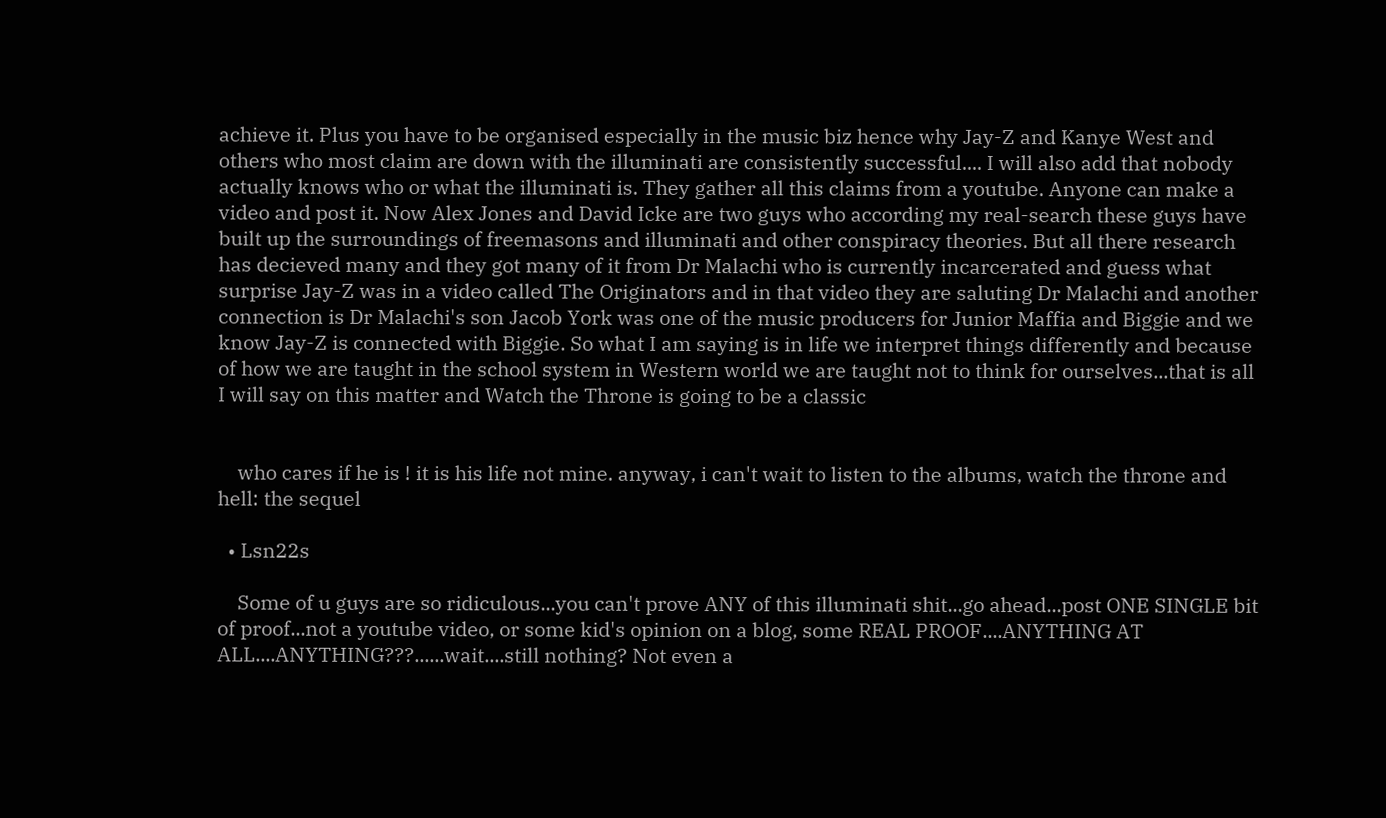achieve it. Plus you have to be organised especially in the music biz hence why Jay-Z and Kanye West and others who most claim are down with the illuminati are consistently successful.... I will also add that nobody actually knows who or what the illuminati is. They gather all this claims from a youtube. Anyone can make a video and post it. Now Alex Jones and David Icke are two guys who according my real-search these guys have built up the surroundings of freemasons and illuminati and other conspiracy theories. But all there research has decieved many and they got many of it from Dr Malachi who is currently incarcerated and guess what surprise Jay-Z was in a video called The Originators and in that video they are saluting Dr Malachi and another connection is Dr Malachi's son Jacob York was one of the music producers for Junior Maffia and Biggie and we know Jay-Z is connected with Biggie. So what I am saying is in life we interpret things differently and because of how we are taught in the school system in Western world we are taught not to think for ourselves...that is all I will say on this matter and Watch the Throne is going to be a classic


    who cares if he is ! it is his life not mine. anyway, i can't wait to listen to the albums, watch the throne and hell: the sequel

  • Lsn22s

    Some of u guys are so ridiculous...you can't prove ANY of this illuminati shit...go ahead...post ONE SINGLE bit of proof...not a youtube video, or some kid's opinion on a blog, some REAL PROOF....ANYTHING AT ALL....ANYTHING???......wait....still nothing? Not even a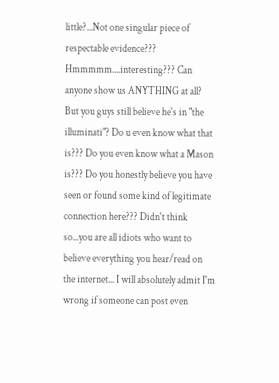little?...Not one singular piece of respectable evidence??? Hmmmmm....interesting??? Can anyone show us ANYTHING at all? But you guys still believe he's in "the illuminati"? Do u even know what that is??? Do you even know what a Mason is??? Do you honestly believe you have seen or found some kind of legitimate connection here??? Didn't think so...you are all idiots who want to believe everything you hear/read on the internet... I will absolutely admit I'm wrong if someone can post even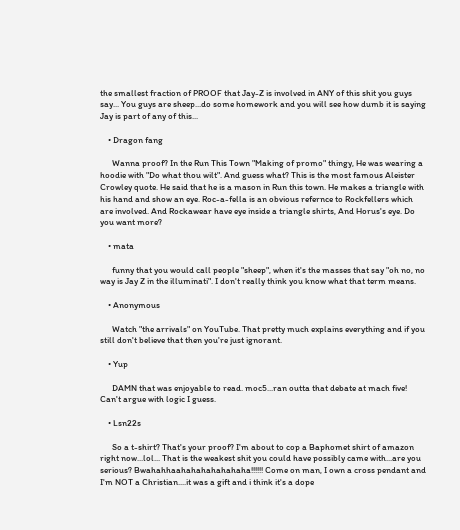the smallest fraction of PROOF that Jay-Z is involved in ANY of this shit you guys say... You guys are sheep...do some homework and you will see how dumb it is saying Jay is part of any of this...

    • Dragon fang

      Wanna proof? In the Run This Town "Making of promo" thingy, He was wearing a hoodie with "Do what thou wilt". And guess what? This is the most famous Aleister Crowley quote. He said that he is a mason in Run this town. He makes a triangle with his hand and show an eye. Roc-a-fella is an obvious refernce to Rockfellers which are involved. And Rockawear have eye inside a triangle shirts, And Horus's eye. Do you want more?

    • mata

      funny that you would call people "sheep", when it's the masses that say "oh no, no way is Jay Z in the illuminati". I don't really think you know what that term means.

    • Anonymous

      Watch "the arrivals" on YouTube. That pretty much explains everything and if you still don't believe that then you're just ignorant.

    • Yup

      DAMN that was enjoyable to read. moc5...ran outta that debate at mach five! Can't argue with logic I guess.

    • Lsn22s

      So a t-shirt? That's your proof? I'm about to cop a Baphomet shirt of amazon right now...lol... That is the weakest shit you could have possibly came with...are you serious? Bwahahhaahahahahahahaha!!!!!! Come on man, I own a cross pendant and I'm NOT a Christian....it was a gift and i think it's a dope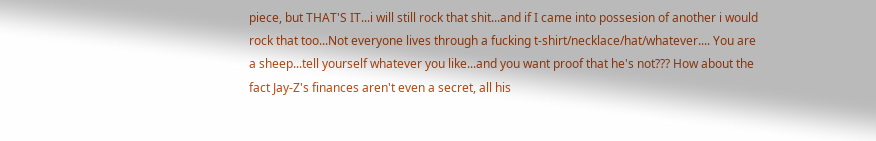piece, but THAT'S IT...i will still rock that shit...and if I came into possesion of another i would rock that too...Not everyone lives through a fucking t-shirt/necklace/hat/whatever.... You are a sheep...tell yourself whatever you like...and you want proof that he's not??? How about the fact Jay-Z's finances aren't even a secret, all his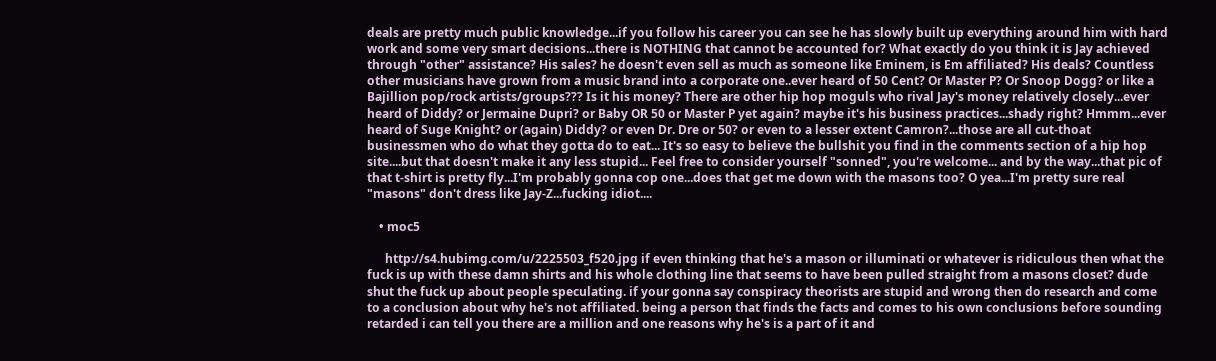deals are pretty much public knowledge...if you follow his career you can see he has slowly built up everything around him with hard work and some very smart decisions...there is NOTHING that cannot be accounted for? What exactly do you think it is Jay achieved through "other" assistance? His sales? he doesn't even sell as much as someone like Eminem, is Em affiliated? His deals? Countless other musicians have grown from a music brand into a corporate one..ever heard of 50 Cent? Or Master P? Or Snoop Dogg? or like a Bajillion pop/rock artists/groups??? Is it his money? There are other hip hop moguls who rival Jay's money relatively closely...ever heard of Diddy? or Jermaine Dupri? or Baby OR 50 or Master P yet again? maybe it's his business practices...shady right? Hmmm...ever heard of Suge Knight? or (again) Diddy? or even Dr. Dre or 50? or even to a lesser extent Camron?...those are all cut-thoat businessmen who do what they gotta do to eat... It's so easy to believe the bullshit you find in the comments section of a hip hop site....but that doesn't make it any less stupid... Feel free to consider yourself "sonned", you're welcome... and by the way...that pic of that t-shirt is pretty fly...I'm probably gonna cop one...does that get me down with the masons too? O yea...I'm pretty sure real "masons" don't dress like Jay-Z...fucking idiot....

    • moc5

      http://s4.hubimg.com/u/2225503_f520.jpg if even thinking that he's a mason or illuminati or whatever is ridiculous then what the fuck is up with these damn shirts and his whole clothing line that seems to have been pulled straight from a masons closet? dude shut the fuck up about people speculating. if your gonna say conspiracy theorists are stupid and wrong then do research and come to a conclusion about why he's not affiliated. being a person that finds the facts and comes to his own conclusions before sounding retarded i can tell you there are a million and one reasons why he's is a part of it and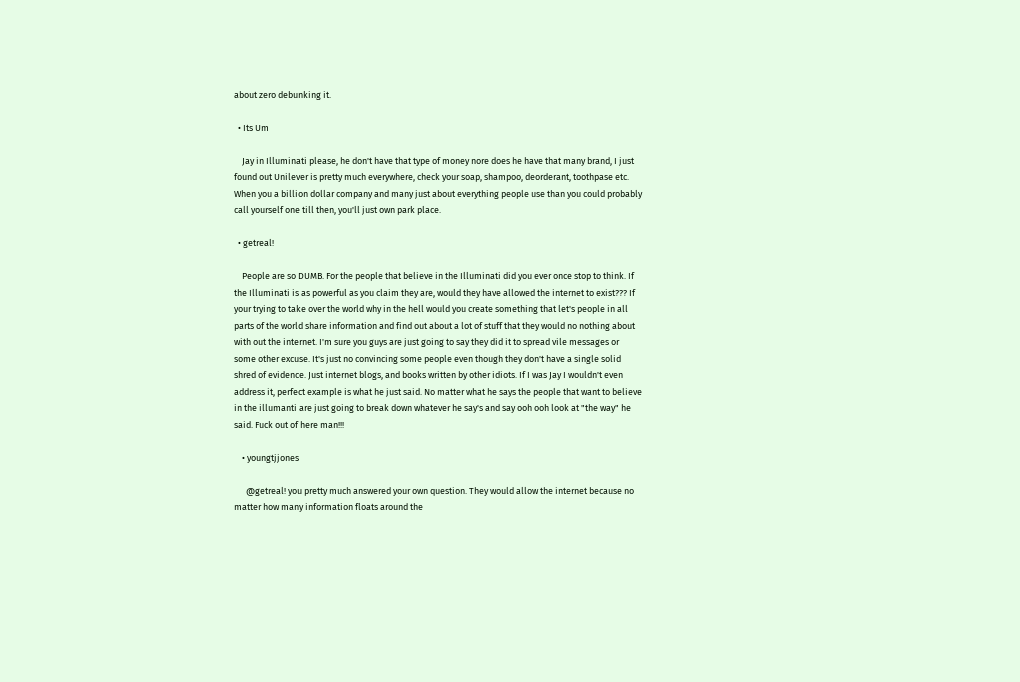about zero debunking it.

  • Its Um

    Jay in Illuminati please, he don't have that type of money nore does he have that many brand, I just found out Unilever is pretty much everywhere, check your soap, shampoo, deorderant, toothpase etc. When you a billion dollar company and many just about everything people use than you could probably call yourself one till then, you'll just own park place.

  • getreal!

    People are so DUMB. For the people that believe in the Illuminati did you ever once stop to think. If the Illuminati is as powerful as you claim they are, would they have allowed the internet to exist??? If your trying to take over the world why in the hell would you create something that let's people in all parts of the world share information and find out about a lot of stuff that they would no nothing about with out the internet. I'm sure you guys are just going to say they did it to spread vile messages or some other excuse. It's just no convincing some people even though they don't have a single solid shred of evidence. Just internet blogs, and books written by other idiots. If I was Jay I wouldn't even address it, perfect example is what he just said. No matter what he says the people that want to believe in the illumanti are just going to break down whatever he say's and say ooh ooh look at "the way" he said. Fuck out of here man!!!

    • youngtjjones

      @getreal! you pretty much answered your own question. They would allow the internet because no matter how many information floats around the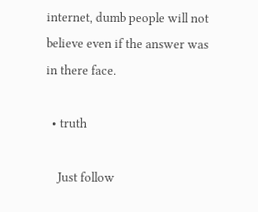internet, dumb people will not believe even if the answer was in there face.

  • truth

    Just follow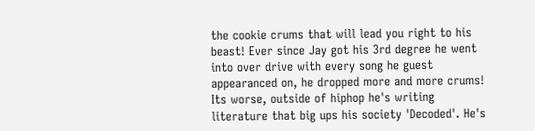the cookie crums that will lead you right to his beast! Ever since Jay got his 3rd degree he went into over drive with every song he guest appearanced on, he dropped more and more crums! Its worse, outside of hiphop he's writing literature that big ups his society 'Decoded'. He's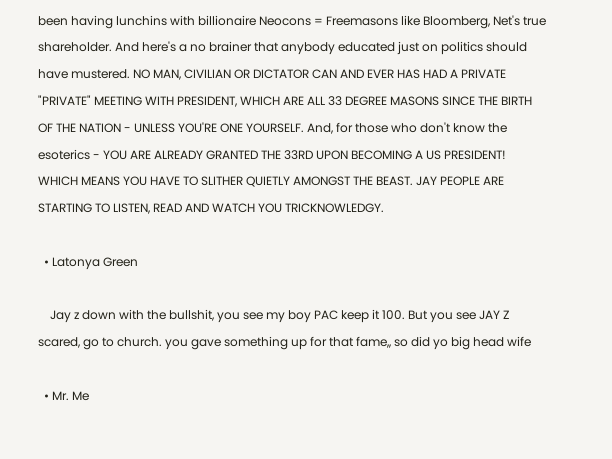been having lunchins with billionaire Neocons = Freemasons like Bloomberg, Net's true shareholder. And here's a no brainer that anybody educated just on politics should have mustered. NO MAN, CIVILIAN OR DICTATOR CAN AND EVER HAS HAD A PRIVATE "PRIVATE" MEETING WITH PRESIDENT, WHICH ARE ALL 33 DEGREE MASONS SINCE THE BIRTH OF THE NATION - UNLESS YOU'RE ONE YOURSELF. And, for those who don't know the esoterics - YOU ARE ALREADY GRANTED THE 33RD UPON BECOMING A US PRESIDENT! WHICH MEANS YOU HAVE TO SLITHER QUIETLY AMONGST THE BEAST. JAY PEOPLE ARE STARTING TO LISTEN, READ AND WATCH YOU TRICKNOWLEDGY.

  • Latonya Green

    Jay z down with the bullshit, you see my boy PAC keep it 100. But you see JAY Z scared, go to church. you gave something up for that fame,, so did yo big head wife

  • Mr. Me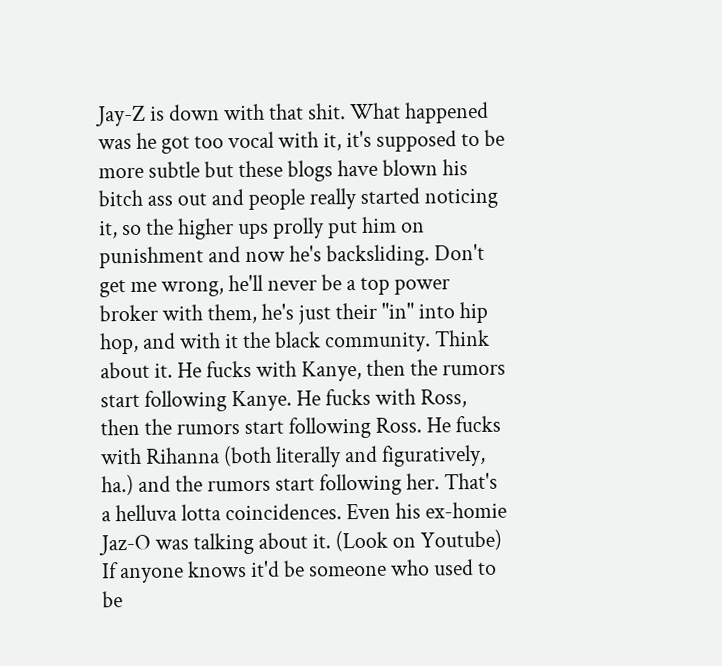Jay-Z is down with that shit. What happened was he got too vocal with it, it's supposed to be more subtle but these blogs have blown his bitch ass out and people really started noticing it, so the higher ups prolly put him on punishment and now he's backsliding. Don't get me wrong, he'll never be a top power broker with them, he's just their "in" into hip hop, and with it the black community. Think about it. He fucks with Kanye, then the rumors start following Kanye. He fucks with Ross, then the rumors start following Ross. He fucks with Rihanna (both literally and figuratively, ha.) and the rumors start following her. That's a helluva lotta coincidences. Even his ex-homie Jaz-O was talking about it. (Look on Youtube) If anyone knows it'd be someone who used to be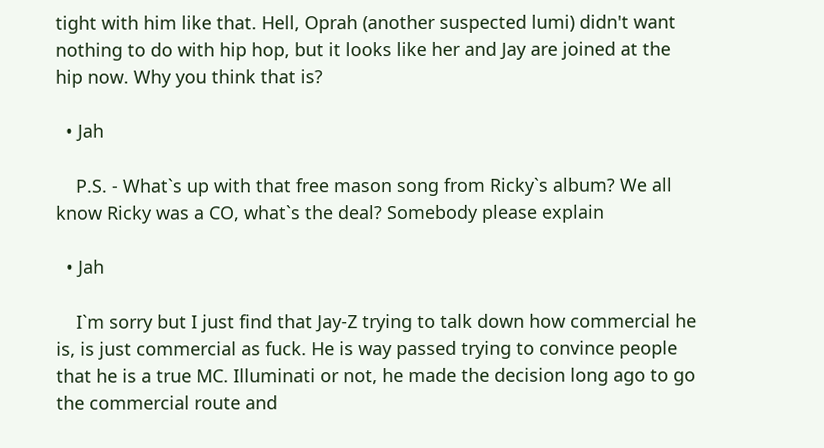tight with him like that. Hell, Oprah (another suspected lumi) didn't want nothing to do with hip hop, but it looks like her and Jay are joined at the hip now. Why you think that is?

  • Jah

    P.S. - What`s up with that free mason song from Ricky`s album? We all know Ricky was a CO, what`s the deal? Somebody please explain

  • Jah

    I`m sorry but I just find that Jay-Z trying to talk down how commercial he is, is just commercial as fuck. He is way passed trying to convince people that he is a true MC. Illuminati or not, he made the decision long ago to go the commercial route and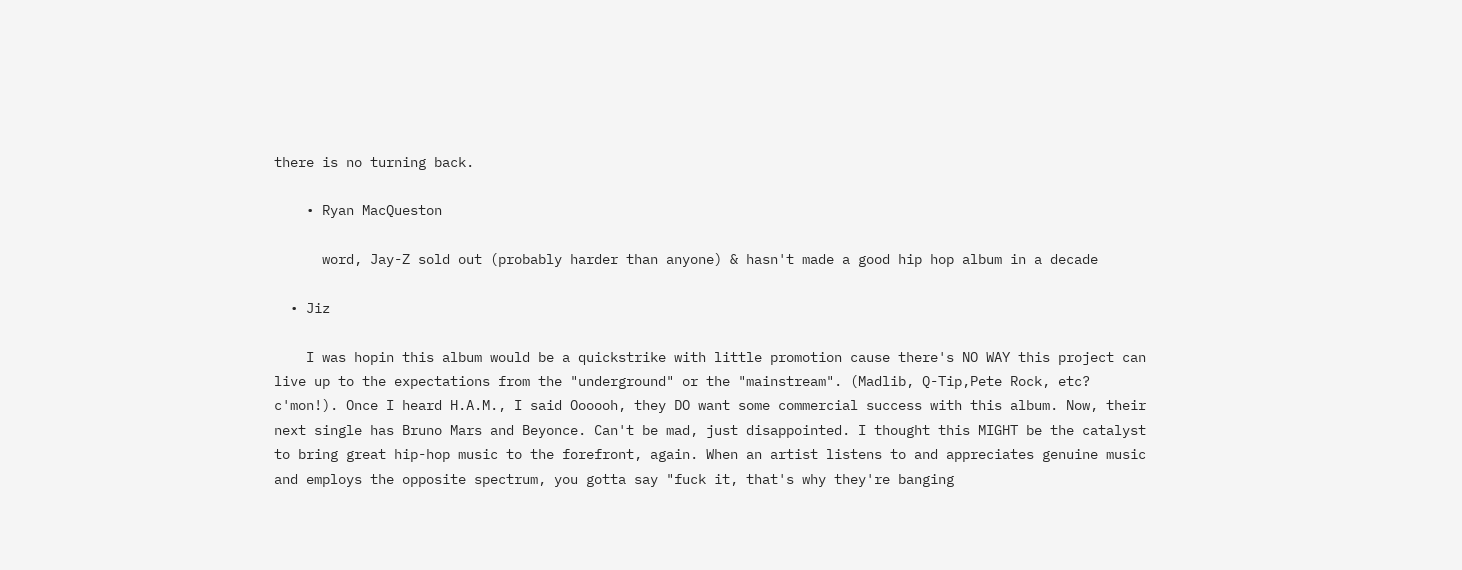there is no turning back.

    • Ryan MacQueston

      word, Jay-Z sold out (probably harder than anyone) & hasn't made a good hip hop album in a decade

  • Jiz

    I was hopin this album would be a quickstrike with little promotion cause there's NO WAY this project can live up to the expectations from the "underground" or the "mainstream". (Madlib, Q-Tip,Pete Rock, etc? c'mon!). Once I heard H.A.M., I said Oooooh, they DO want some commercial success with this album. Now, their next single has Bruno Mars and Beyonce. Can't be mad, just disappointed. I thought this MIGHT be the catalyst to bring great hip-hop music to the forefront, again. When an artist listens to and appreciates genuine music and employs the opposite spectrum, you gotta say "fuck it, that's why they're banging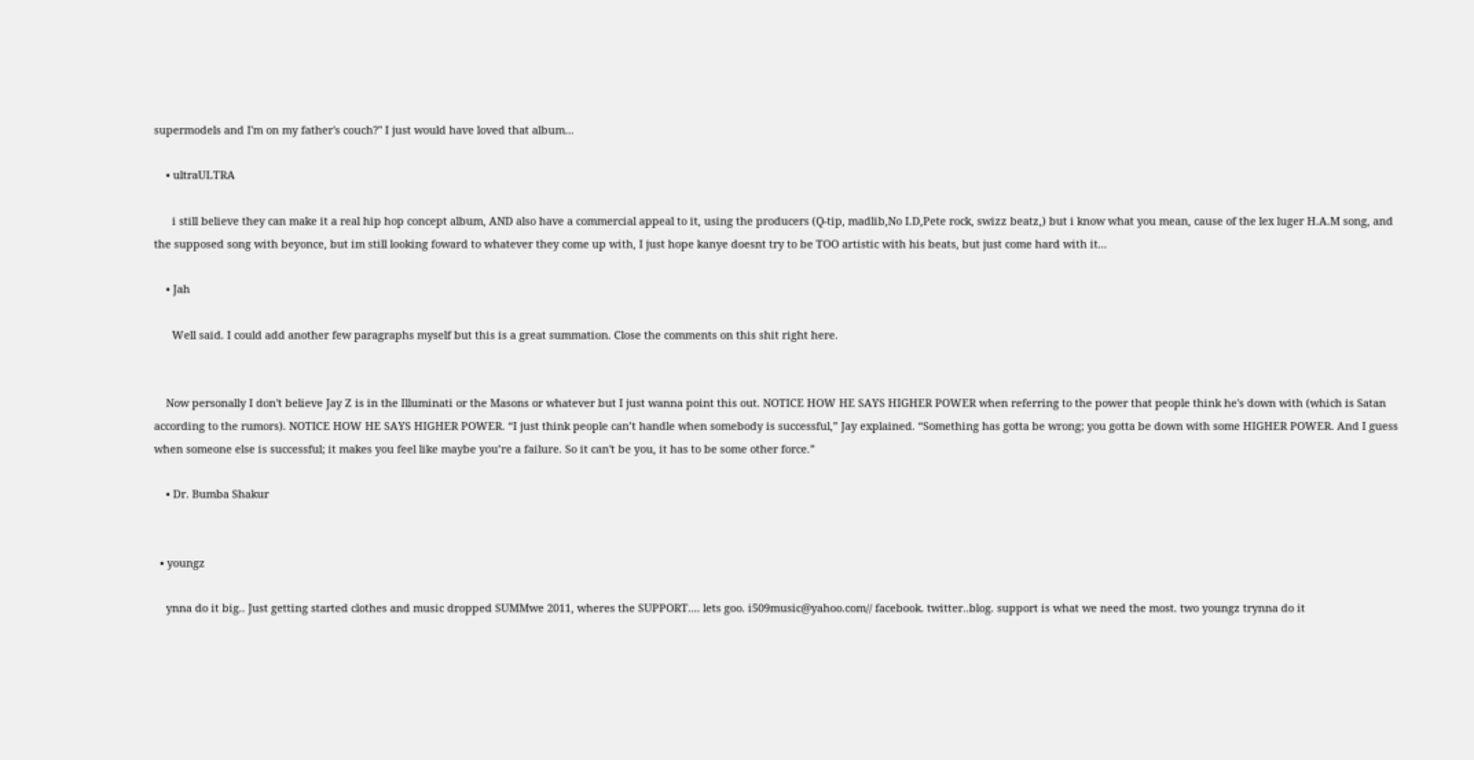supermodels and I'm on my father's couch?" I just would have loved that album...

    • ultraULTRA

      i still believe they can make it a real hip hop concept album, AND also have a commercial appeal to it, using the producers (Q-tip, madlib,No I.D,Pete rock, swizz beatz,) but i know what you mean, cause of the lex luger H.A.M song, and the supposed song with beyonce, but im still looking foward to whatever they come up with, I just hope kanye doesnt try to be TOO artistic with his beats, but just come hard with it...

    • Jah

      Well said. I could add another few paragraphs myself but this is a great summation. Close the comments on this shit right here.


    Now personally I don't believe Jay Z is in the Illuminati or the Masons or whatever but I just wanna point this out. NOTICE HOW HE SAYS HIGHER POWER when referring to the power that people think he's down with (which is Satan according to the rumors). NOTICE HOW HE SAYS HIGHER POWER. “I just think people can’t handle when somebody is successful,” Jay explained. “Something has gotta be wrong; you gotta be down with some HIGHER POWER. And I guess when someone else is successful; it makes you feel like maybe you’re a failure. So it can't be you, it has to be some other force.”

    • Dr. Bumba Shakur


  • youngz

    ynna do it big.. Just getting started clothes and music dropped SUMMwe 2011, wheres the SUPPORT.... lets goo. i509music@yahoo.com// facebook. twitter..blog. support is what we need the most. two youngz trynna do it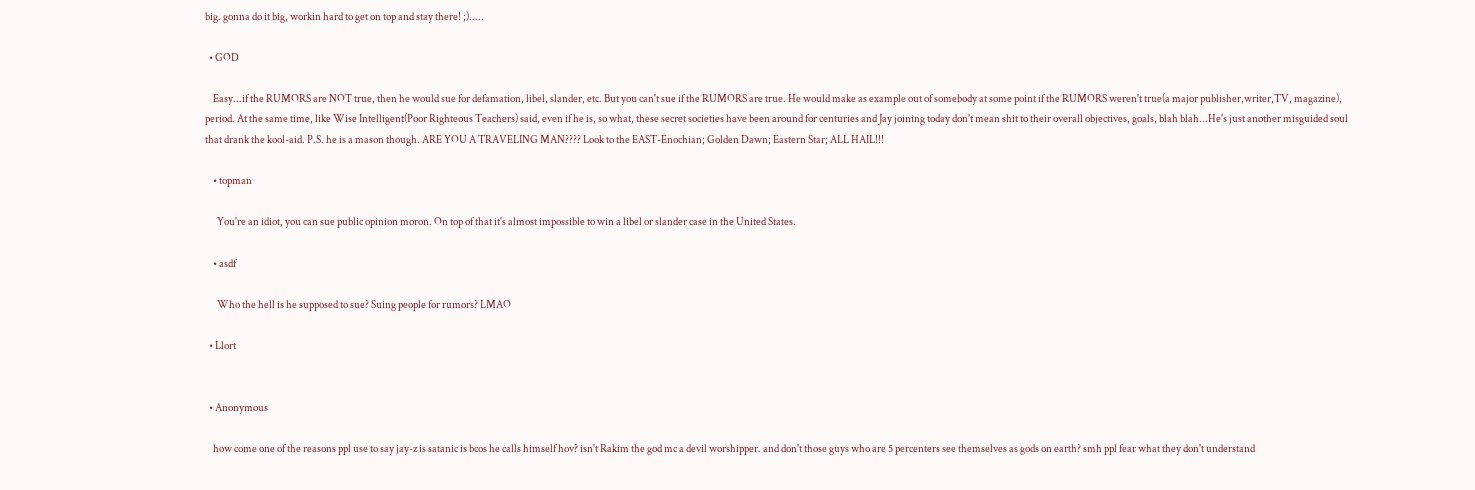big. gonna do it big, workin hard to get on top and stay there! ;).....

  • GOD

    Easy...if the RUMORS are NOT true, then he would sue for defamation, libel, slander, etc. But you can't sue if the RUMORS are true. He would make as example out of somebody at some point if the RUMORS weren't true(a major publisher,writer,TV, magazine), period. At the same time, like Wise Intelligent(Poor Righteous Teachers) said, even if he is, so what, these secret societies have been around for centuries and Jay joining today don't mean shit to their overall objectives, goals, blah blah...He's just another misguided soul that drank the kool-aid. P.S. he is a mason though. ARE YOU A TRAVELING MAN???? Look to the EAST-Enochian; Golden Dawn; Eastern Star; ALL HAIL!!!

    • topman

      You're an idiot, you can sue public opinion moron. On top of that it's almost impossible to win a libel or slander case in the United States.

    • asdf

      Who the hell is he supposed to sue? Suing people for rumors? LMAO

  • Llort


  • Anonymous

    how come one of the reasons ppl use to say jay-z is satanic is bcos he calls himself hov? isn't Rakim the god mc a devil worshipper. and don't those guys who are 5 percenters see themselves as gods on earth? smh ppl fear what they don't understand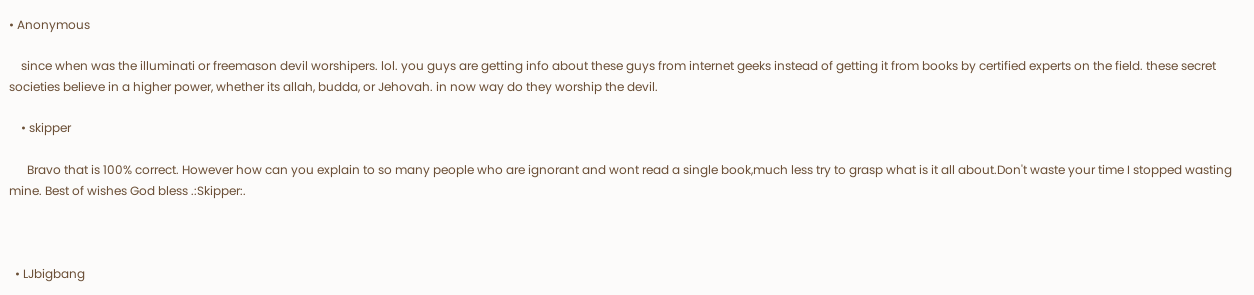• Anonymous

    since when was the illuminati or freemason devil worshipers. lol. you guys are getting info about these guys from internet geeks instead of getting it from books by certified experts on the field. these secret societies believe in a higher power, whether its allah, budda, or Jehovah. in now way do they worship the devil.

    • skipper

      Bravo that is 100% correct. However how can you explain to so many people who are ignorant and wont read a single book,much less try to grasp what is it all about.Don't waste your time I stopped wasting mine. Best of wishes God bless .:Skipper:.



  • LJbigbang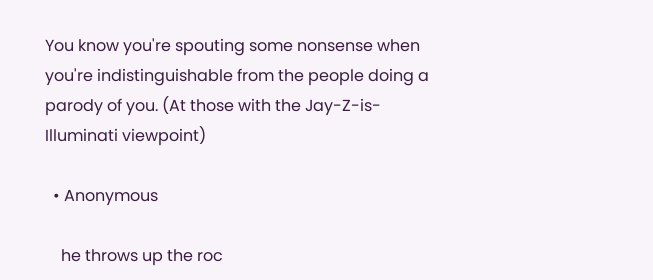You know you're spouting some nonsense when you're indistinguishable from the people doing a parody of you. (At those with the Jay-Z-is-Illuminati viewpoint)

  • Anonymous

    he throws up the roc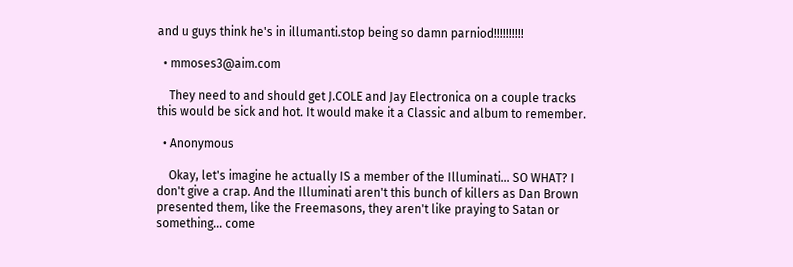and u guys think he's in illumanti.stop being so damn parniod!!!!!!!!!!

  • mmoses3@aim.com

    They need to and should get J.COLE and Jay Electronica on a couple tracks this would be sick and hot. It would make it a Classic and album to remember.

  • Anonymous

    Okay, let's imagine he actually IS a member of the Illuminati... SO WHAT? I don't give a crap. And the Illuminati aren't this bunch of killers as Dan Brown presented them, like the Freemasons, they aren't like praying to Satan or something... come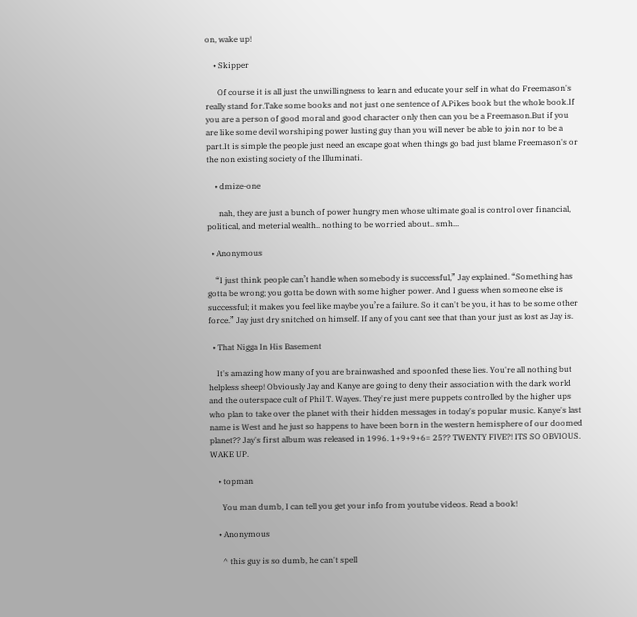on, wake up!

    • Skipper

      Of course it is all just the unwillingness to learn and educate your self in what do Freemason's really stand for.Take some books and not just one sentence of A.Pikes book but the whole book.If you are a person of good moral and good character only then can you be a Freemason.But if you are like some devil worshiping power lusting guy than you will never be able to join nor to be a part.It is simple the people just need an escape goat when things go bad just blame Freemason's or the non existing society of the Illuminati.

    • dmize-one

      nah, they are just a bunch of power hungry men whose ultimate goal is control over financial, political, and meterial wealth.. nothing to be worried about.. smh...

  • Anonymous

    “I just think people can’t handle when somebody is successful,” Jay explained. “Something has gotta be wrong; you gotta be down with some higher power. And I guess when someone else is successful; it makes you feel like maybe you’re a failure. So it can't be you, it has to be some other force.” Jay just dry snitched on himself. If any of you cant see that than your just as lost as Jay is.

  • That Nigga In His Basement

    It's amazing how many of you are brainwashed and spoonfed these lies. You're all nothing but helpless sheep! Obviously Jay and Kanye are going to deny their association with the dark world and the outerspace cult of Phil T. Wayes. They're just mere puppets controlled by the higher ups who plan to take over the planet with their hidden messages in today's popular music. Kanye's last name is West and he just so happens to have been born in the western hemisphere of our doomed planet?? Jay's first album was released in 1996. 1+9+9+6= 25?? TWENTY FIVE?! ITS SO OBVIOUS. WAKE UP.

    • topman

      You man dumb, I can tell you get your info from youtube videos. Read a book!

    • Anonymous

      ^ this guy is so dumb, he can't spell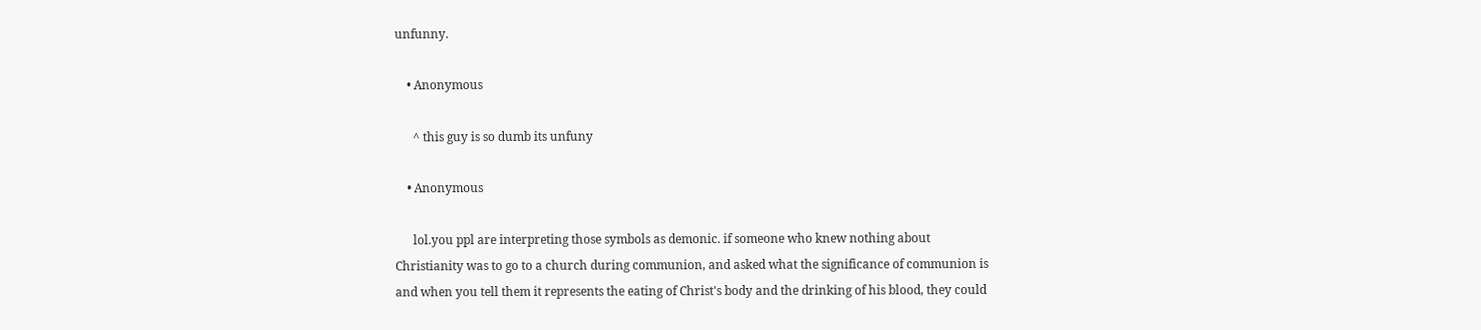unfunny.

    • Anonymous

      ^ this guy is so dumb its unfuny

    • Anonymous

      lol.you ppl are interpreting those symbols as demonic. if someone who knew nothing about Christianity was to go to a church during communion, and asked what the significance of communion is and when you tell them it represents the eating of Christ's body and the drinking of his blood, they could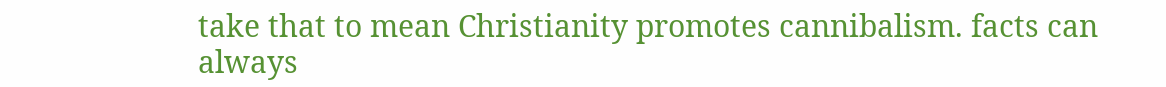take that to mean Christianity promotes cannibalism. facts can always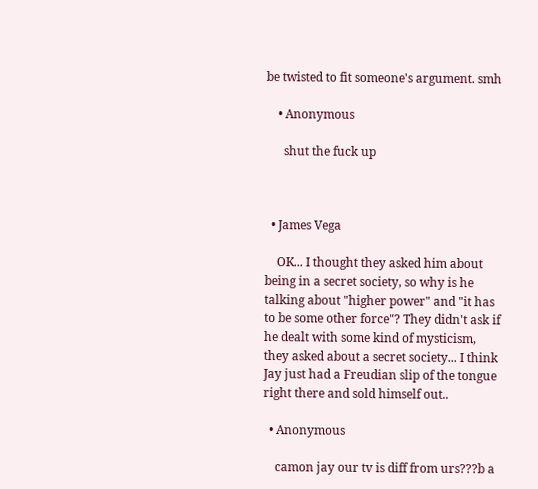be twisted to fit someone's argument. smh

    • Anonymous

      shut the fuck up



  • James Vega

    OK... I thought they asked him about being in a secret society, so why is he talking about "higher power" and "it has to be some other force"? They didn't ask if he dealt with some kind of mysticism, they asked about a secret society... I think Jay just had a Freudian slip of the tongue right there and sold himself out..

  • Anonymous

    camon jay our tv is diff from urs???b a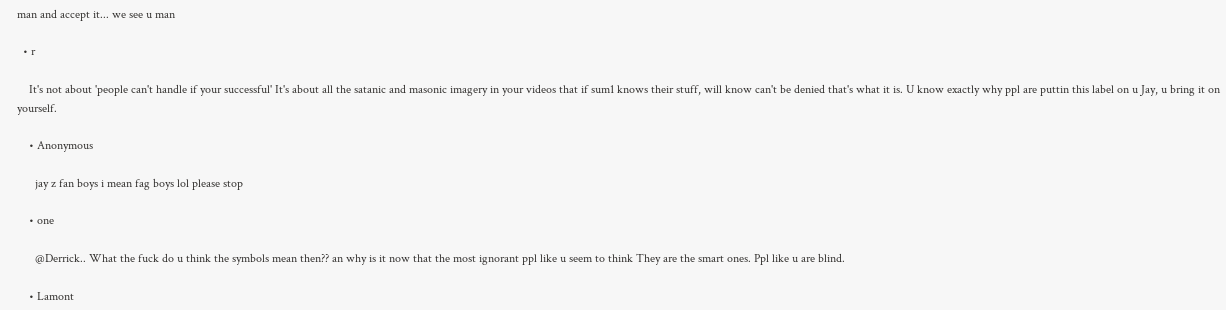man and accept it... we see u man

  • r

    It's not about 'people can't handle if your successful' It's about all the satanic and masonic imagery in your videos that if sum1 knows their stuff, will know can't be denied that's what it is. U know exactly why ppl are puttin this label on u Jay, u bring it on yourself.

    • Anonymous

      jay z fan boys i mean fag boys lol please stop

    • one

      @Derrick.. What the fuck do u think the symbols mean then?? an why is it now that the most ignorant ppl like u seem to think They are the smart ones. Ppl like u are blind.

    • Lamont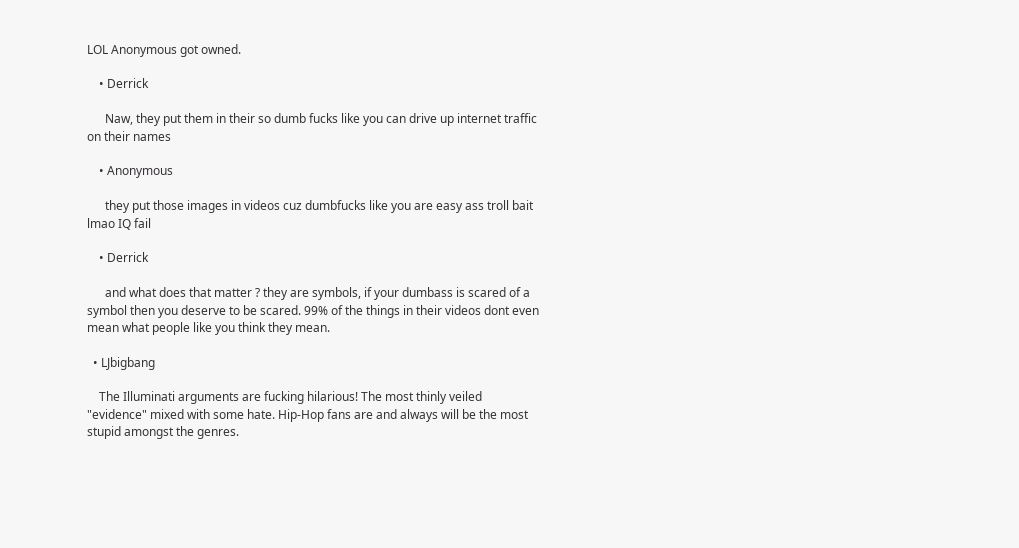LOL Anonymous got owned.

    • Derrick

      Naw, they put them in their so dumb fucks like you can drive up internet traffic on their names

    • Anonymous

      they put those images in videos cuz dumbfucks like you are easy ass troll bait lmao IQ fail

    • Derrick

      and what does that matter ? they are symbols, if your dumbass is scared of a symbol then you deserve to be scared. 99% of the things in their videos dont even mean what people like you think they mean.

  • LJbigbang

    The Illuminati arguments are fucking hilarious! The most thinly veiled "evidence" mixed with some hate. Hip-Hop fans are and always will be the most stupid amongst the genres.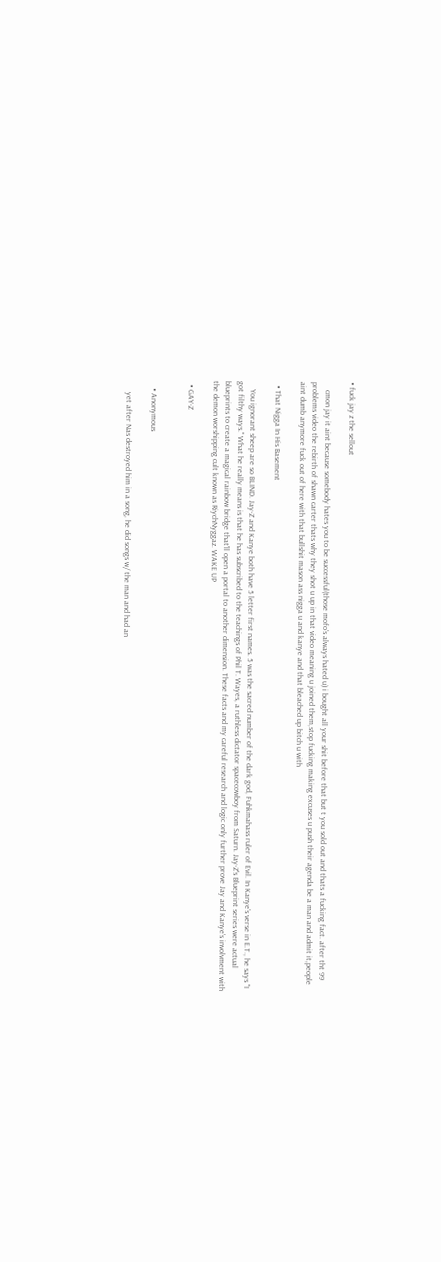• fuck jay z the sellout

    cmon jay it aint because somebody hates you to be successful(those mofo's always hated u) i bought all your shit before that but t you sold out and thats a fucking fact. after tht 99 problems video the rebirth of shawn carter thats why they shot u up in that video meaning u joined them,stop fucking making excuses u push their agenda be a man and admit it,people aint dumb anymore fuck out of here with that bullshit mason ass nigga u and kanye and that bleached up bitch u with

  • That Nigga In His Basement

    You ignorant sheep are so BLIND. Jay-Z and Kanye both have 5 letter first names. 5 was the sacred number of the dark god, Fuhkmahass ruler of Evil. In Kanye's verse in E.T., he says "I got filthy ways." What he really means is that he has subscribed to the teachings of Phil T. Wayes, a ruthless dictator spacecowboy from Saturn. Jay-Z's Blueprint series were actual blueprints to create a magical rainbow bridge that'll open a portal to another dimension. These facts and my careful research and logic only further prove Jay and Kanye's involvment with the demon worshipping cult known as RiychNyggaz. WAKE UP

  • GAY-Z


    • Anonymous

      yet after Nas destroyed him in a song, he did songs w/ the man and had an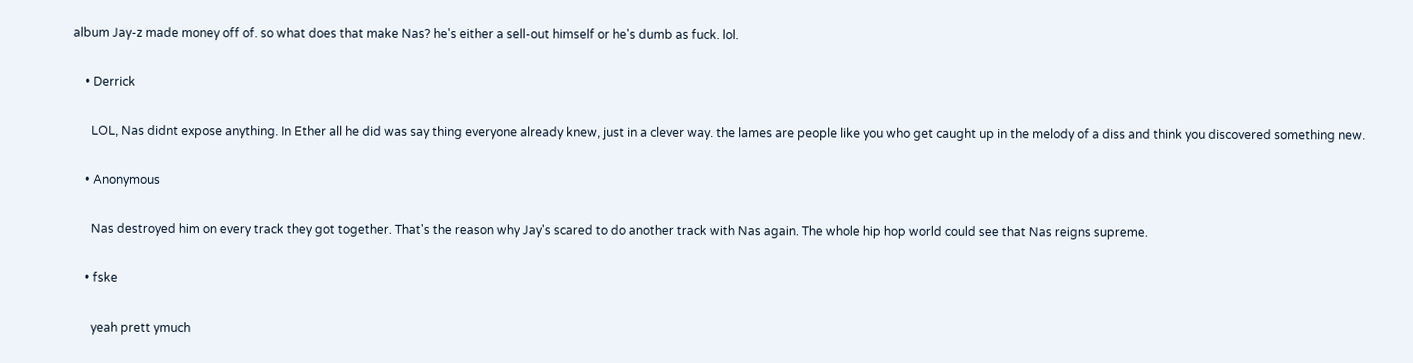album Jay-z made money off of. so what does that make Nas? he's either a sell-out himself or he's dumb as fuck. lol.

    • Derrick

      LOL, Nas didnt expose anything. In Ether all he did was say thing everyone already knew, just in a clever way. the lames are people like you who get caught up in the melody of a diss and think you discovered something new.

    • Anonymous

      Nas destroyed him on every track they got together. That's the reason why Jay's scared to do another track with Nas again. The whole hip hop world could see that Nas reigns supreme.

    • fske

      yeah prett ymuch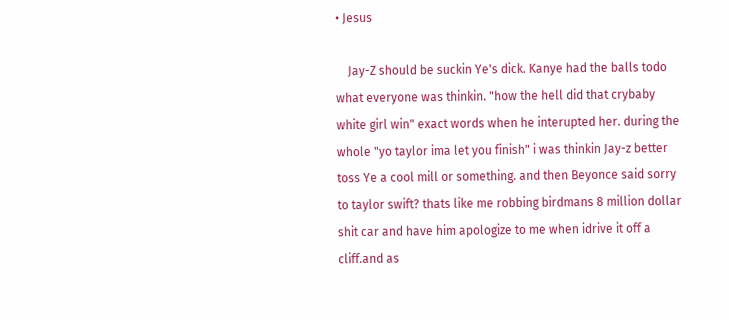• Jesus

    Jay-Z should be suckin Ye's dick. Kanye had the balls todo what everyone was thinkin. "how the hell did that crybaby white girl win" exact words when he interupted her. during the whole "yo taylor ima let you finish" i was thinkin Jay-z better toss Ye a cool mill or something. and then Beyonce said sorry to taylor swift? thats like me robbing birdmans 8 million dollar shit car and have him apologize to me when idrive it off a cliff.and as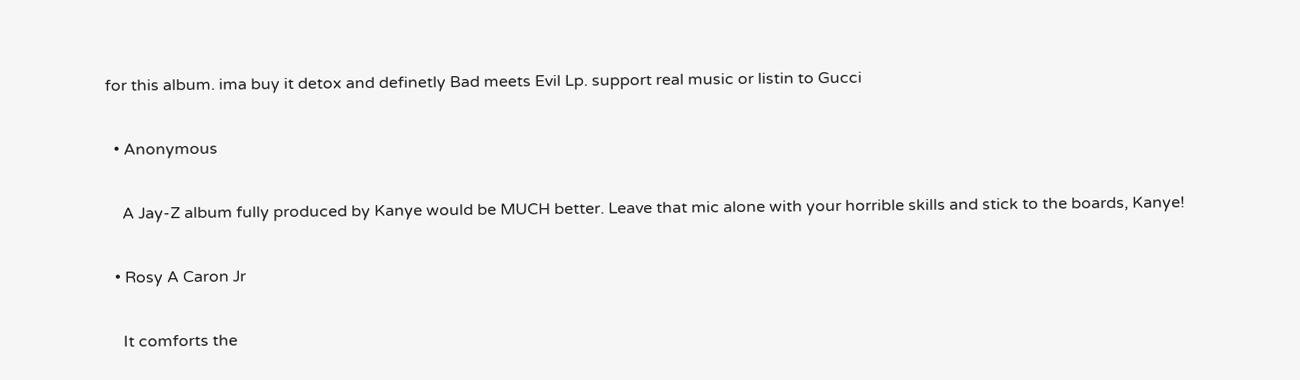for this album. ima buy it detox and definetly Bad meets Evil Lp. support real music or listin to Gucci

  • Anonymous

    A Jay-Z album fully produced by Kanye would be MUCH better. Leave that mic alone with your horrible skills and stick to the boards, Kanye!

  • Rosy A Caron Jr

    It comforts the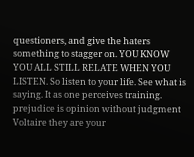questioners, and give the haters something to stagger on. YOU KNOW YOU ALL STILL RELATE WHEN YOU LISTEN. So listen to your life. See what is saying. It as one perceives training. prejudice is opinion without judgment Voltaire they are your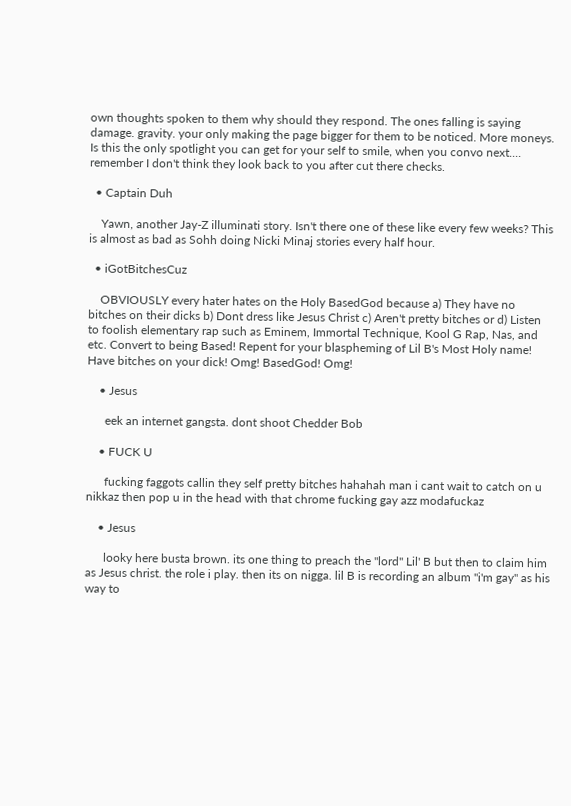own thoughts spoken to them why should they respond. The ones falling is saying damage. gravity. your only making the page bigger for them to be noticed. More moneys. Is this the only spotlight you can get for your self to smile, when you convo next.... remember I don't think they look back to you after cut there checks.

  • Captain Duh

    Yawn, another Jay-Z illuminati story. Isn't there one of these like every few weeks? This is almost as bad as Sohh doing Nicki Minaj stories every half hour.

  • iGotBitchesCuz

    OBVIOUSLY every hater hates on the Holy BasedGod because a) They have no bitches on their dicks b) Dont dress like Jesus Christ c) Aren't pretty bitches or d) Listen to foolish elementary rap such as Eminem, Immortal Technique, Kool G Rap, Nas, and etc. Convert to being Based! Repent for your blaspheming of Lil B's Most Holy name! Have bitches on your dick! Omg! BasedGod! Omg!

    • Jesus

      eek an internet gangsta. dont shoot Chedder Bob

    • FUCK U

      fucking faggots callin they self pretty bitches hahahah man i cant wait to catch on u nikkaz then pop u in the head with that chrome fucking gay azz modafuckaz

    • Jesus

      looky here busta brown. its one thing to preach the "lord" Lil' B but then to claim him as Jesus christ. the role i play. then its on nigga. lil B is recording an album "i'm gay" as his way to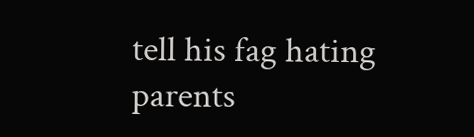tell his fag hating parents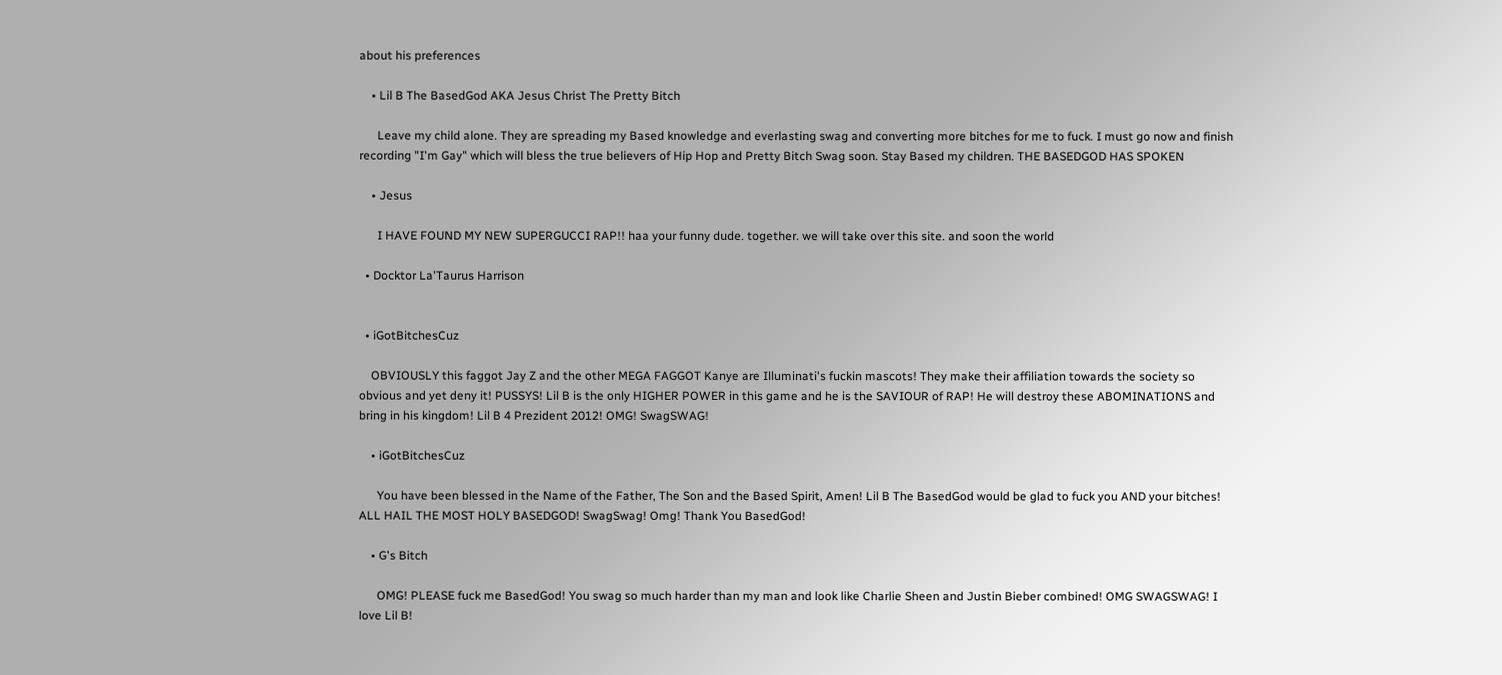about his preferences

    • Lil B The BasedGod AKA Jesus Christ The Pretty Bitch

      Leave my child alone. They are spreading my Based knowledge and everlasting swag and converting more bitches for me to fuck. I must go now and finish recording "I'm Gay" which will bless the true believers of Hip Hop and Pretty Bitch Swag soon. Stay Based my children. THE BASEDGOD HAS SPOKEN

    • Jesus

      I HAVE FOUND MY NEW SUPERGUCCI RAP!! haa your funny dude. together. we will take over this site. and soon the world

  • Docktor La'Taurus Harrison


  • iGotBitchesCuz

    OBVIOUSLY this faggot Jay Z and the other MEGA FAGGOT Kanye are Illuminati's fuckin mascots! They make their affiliation towards the society so obvious and yet deny it! PUSSYS! Lil B is the only HIGHER POWER in this game and he is the SAVIOUR of RAP! He will destroy these ABOMINATIONS and bring in his kingdom! Lil B 4 Prezident 2012! OMG! SwagSWAG!

    • iGotBitchesCuz

      You have been blessed in the Name of the Father, The Son and the Based Spirit, Amen! Lil B The BasedGod would be glad to fuck you AND your bitches! ALL HAIL THE MOST HOLY BASEDGOD! SwagSwag! Omg! Thank You BasedGod!

    • G's Bitch

      OMG! PLEASE fuck me BasedGod! You swag so much harder than my man and look like Charlie Sheen and Justin Bieber combined! OMG SWAGSWAG! I love Lil B!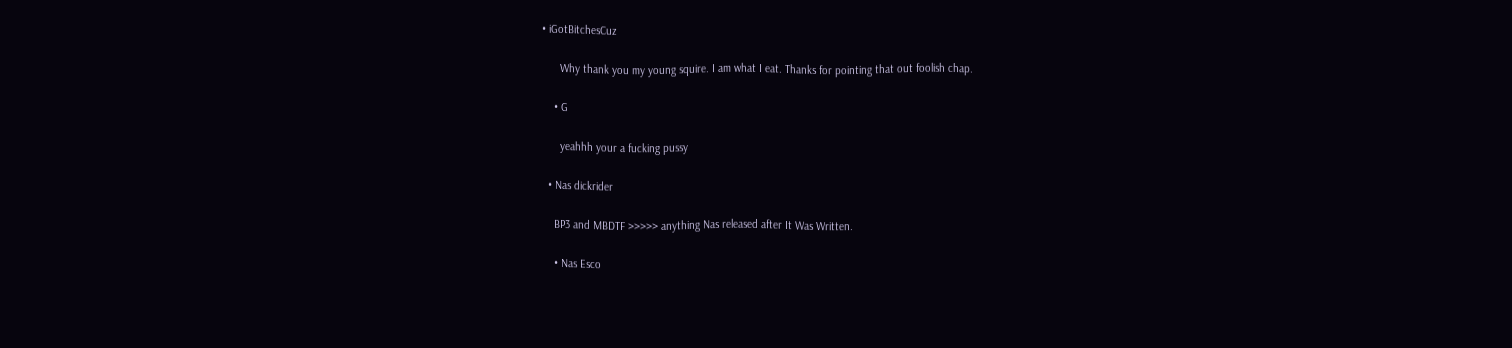• iGotBitchesCuz

      Why thank you my young squire. I am what I eat. Thanks for pointing that out foolish chap.

    • G

      yeahhh your a fucking pussy

  • Nas dickrider

    BP3 and MBDTF >>>>> anything Nas released after It Was Written.

    • Nas Esco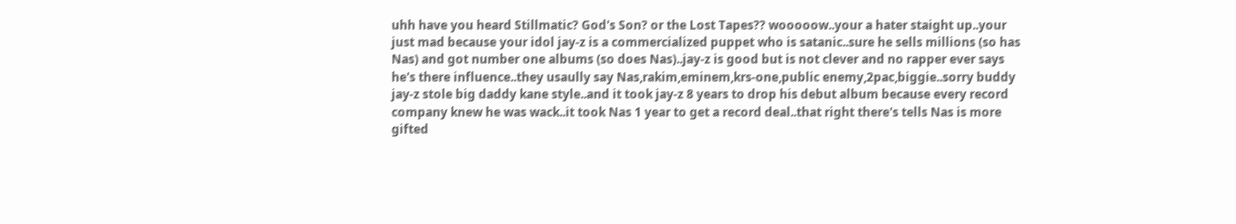uhh have you heard Stillmatic? God's Son? or the Lost Tapes?? wooooow..your a hater staight up..your just mad because your idol jay-z is a commercialized puppet who is satanic..sure he sells millions (so has Nas) and got number one albums (so does Nas)..jay-z is good but is not clever and no rapper ever says he's there influence..they usaully say Nas,rakim,eminem,krs-one,public enemy,2pac,biggie..sorry buddy jay-z stole big daddy kane style..and it took jay-z 8 years to drop his debut album because every record company knew he was wack..it took Nas 1 year to get a record deal..that right there's tells Nas is more gifted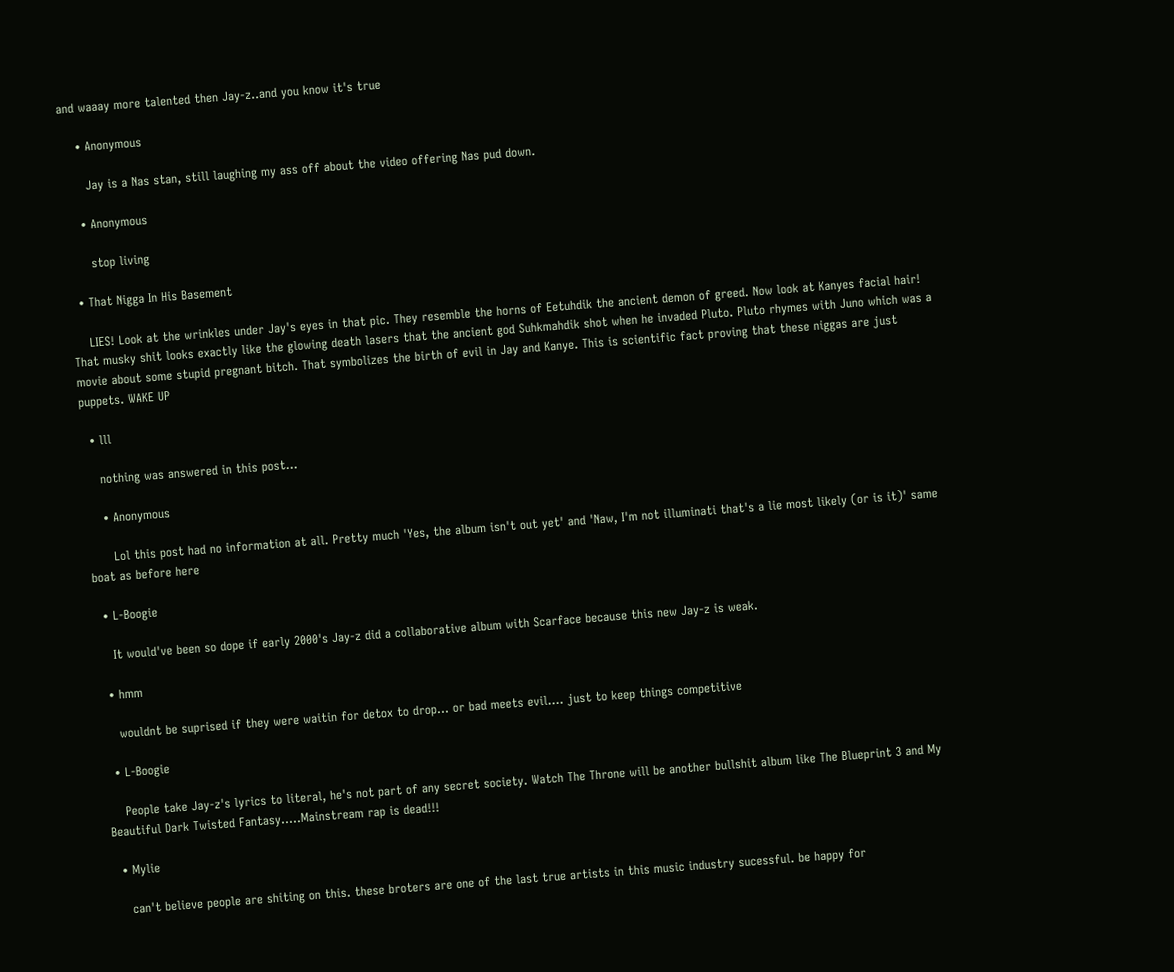and waaay more talented then Jay-z..and you know it's true

    • Anonymous

      Jay is a Nas stan, still laughing my ass off about the video offering Nas pud down.

    • Anonymous

      stop living

  • That Nigga In His Basement

    LIES! Look at the wrinkles under Jay's eyes in that pic. They resemble the horns of Eetuhdik the ancient demon of greed. Now look at Kanyes facial hair! That musky shit looks exactly like the glowing death lasers that the ancient god Suhkmahdik shot when he invaded Pluto. Pluto rhymes with Juno which was a movie about some stupid pregnant bitch. That symbolizes the birth of evil in Jay and Kanye. This is scientific fact proving that these niggas are just puppets. WAKE UP

  • lll

    nothing was answered in this post...

    • Anonymous

      Lol this post had no information at all. Pretty much 'Yes, the album isn't out yet' and 'Naw, I'm not illuminati that's a lie most likely (or is it)' same boat as before here

  • L-Boogie

    It would've been so dope if early 2000's Jay-z did a collaborative album with Scarface because this new Jay-z is weak.

  • hmm

    wouldnt be suprised if they were waitin for detox to drop... or bad meets evil.... just to keep things competitive

  • L-Boogie

    People take Jay-z's lyrics to literal, he's not part of any secret society. Watch The Throne will be another bullshit album like The Blueprint 3 and My Beautiful Dark Twisted Fantasy.....Mainstream rap is dead!!!

  • Mylie

    can't believe people are shiting on this. these broters are one of the last true artists in this music industry sucessful. be happy for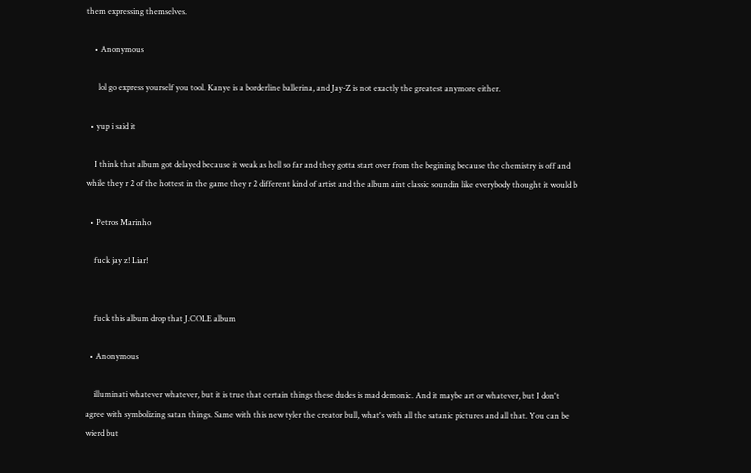them expressing themselves.

    • Anonymous

      lol go express yourself you tool. Kanye is a borderline ballerina, and Jay-Z is not exactly the greatest anymore either.

  • yup i said it

    I think that album got delayed because it weak as hell so far and they gotta start over from the begining because the chemistry is off and while they r 2 of the hottest in the game they r 2 different kind of artist and the album aint classic soundin like everybody thought it would b

  • Petros Marinho

    fuck jay z! Liar!


    fuck this album drop that J.COLE album

  • Anonymous

    illuminati whatever whatever, but it is true that certain things these dudes is mad demonic. And it maybe art or whatever, but I don't agree with symbolizing satan things. Same with this new tyler the creator bull, what's with all the satanic pictures and all that. You can be wierd but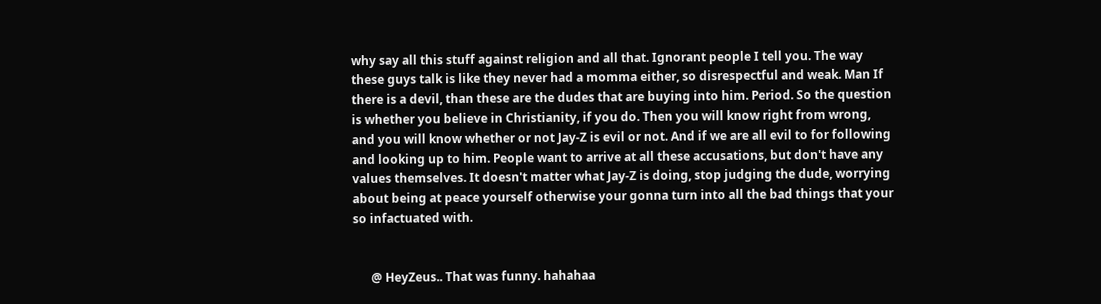why say all this stuff against religion and all that. Ignorant people I tell you. The way these guys talk is like they never had a momma either, so disrespectful and weak. Man If there is a devil, than these are the dudes that are buying into him. Period. So the question is whether you believe in Christianity, if you do. Then you will know right from wrong, and you will know whether or not Jay-Z is evil or not. And if we are all evil to for following and looking up to him. People want to arrive at all these accusations, but don't have any values themselves. It doesn't matter what Jay-Z is doing, stop judging the dude, worrying about being at peace yourself otherwise your gonna turn into all the bad things that your so infactuated with.


      @ HeyZeus.. That was funny. hahahaa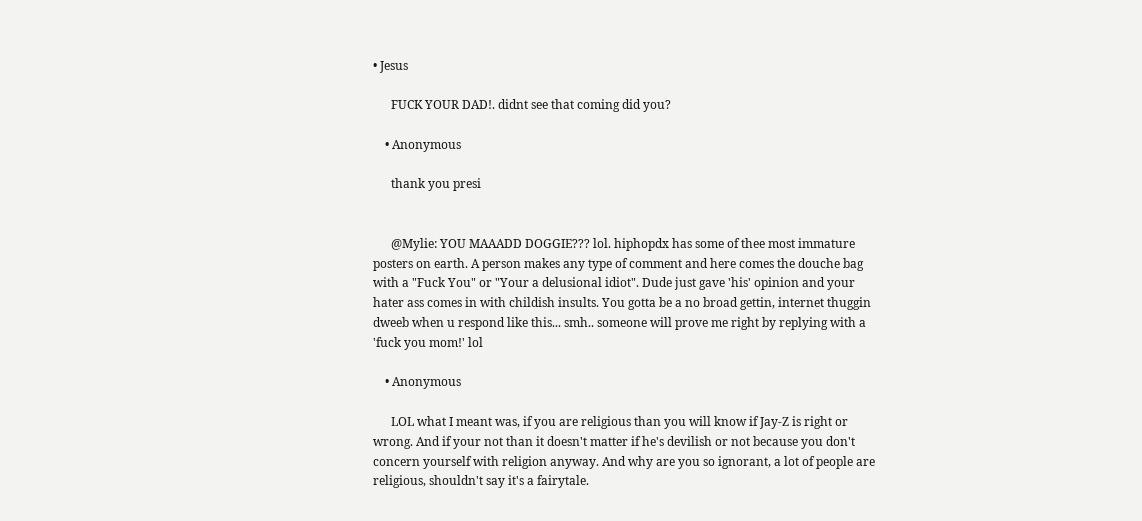• Jesus

      FUCK YOUR DAD!. didnt see that coming did you?

    • Anonymous

      thank you presi


      @Mylie: YOU MAAADD DOGGIE??? lol. hiphopdx has some of thee most immature posters on earth. A person makes any type of comment and here comes the douche bag with a "Fuck You" or "Your a delusional idiot". Dude just gave 'his' opinion and your hater ass comes in with childish insults. You gotta be a no broad gettin, internet thuggin dweeb when u respond like this... smh.. someone will prove me right by replying with a 'fuck you mom!' lol

    • Anonymous

      LOL what I meant was, if you are religious than you will know if Jay-Z is right or wrong. And if your not than it doesn't matter if he's devilish or not because you don't concern yourself with religion anyway. And why are you so ignorant, a lot of people are religious, shouldn't say it's a fairytale.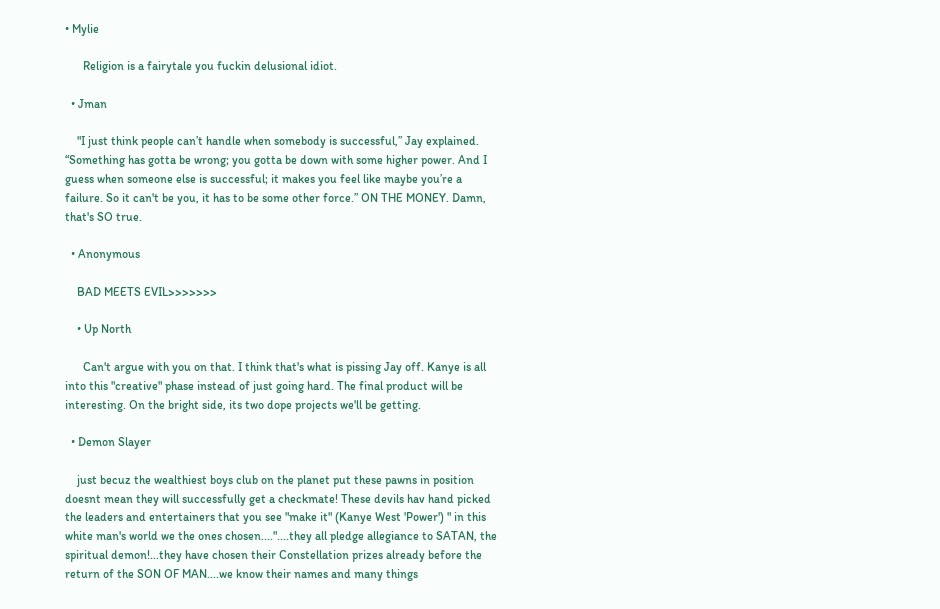• Mylie

      Religion is a fairytale you fuckin delusional idiot.

  • Jman

    "I just think people can’t handle when somebody is successful,” Jay explained. “Something has gotta be wrong; you gotta be down with some higher power. And I guess when someone else is successful; it makes you feel like maybe you’re a failure. So it can't be you, it has to be some other force.” ON THE MONEY. Damn, that's SO true.

  • Anonymous

    BAD MEETS EVIL>>>>>>>

    • Up North

      Can't argue with you on that. I think that's what is pissing Jay off. Kanye is all into this "creative" phase instead of just going hard. The final product will be interesting. On the bright side, its two dope projects we'll be getting.

  • Demon Slayer

    just becuz the wealthiest boys club on the planet put these pawns in position doesnt mean they will successfully get a checkmate! These devils hav hand picked the leaders and entertainers that you see "make it" (Kanye West 'Power') " in this white man's world we the ones chosen...."....they all pledge allegiance to SATAN, the spiritual demon!...they have chosen their Constellation prizes already before the return of the SON OF MAN....we know their names and many things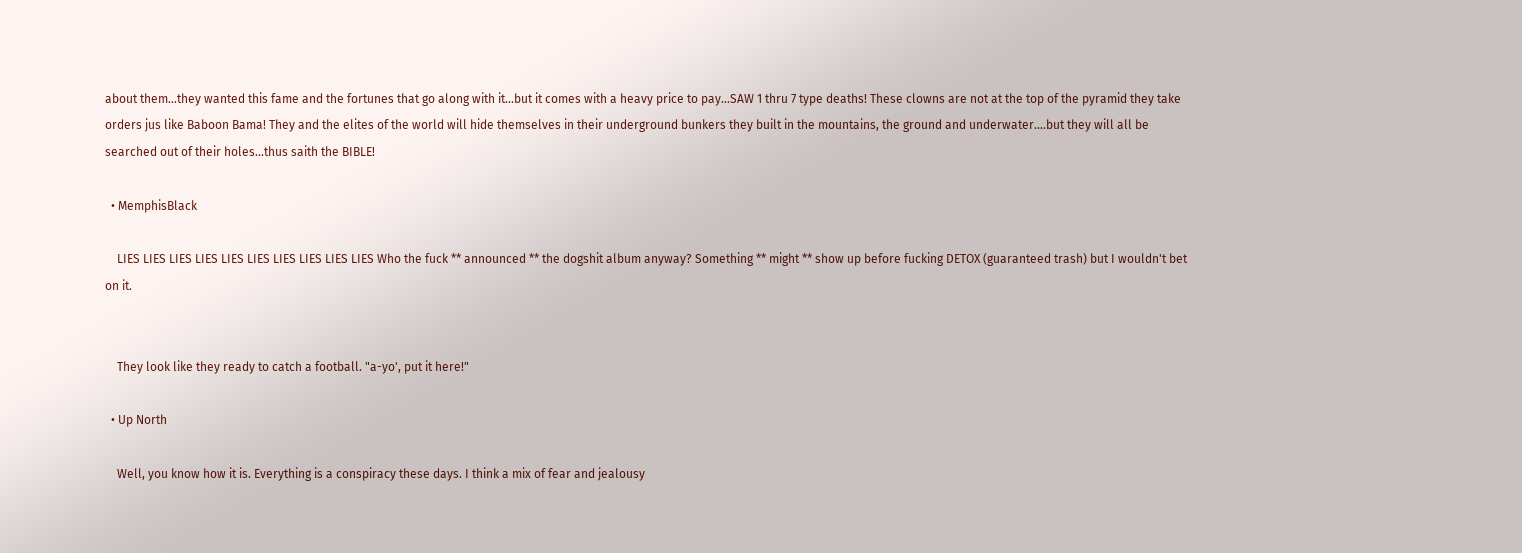about them...they wanted this fame and the fortunes that go along with it...but it comes with a heavy price to pay...SAW 1 thru 7 type deaths! These clowns are not at the top of the pyramid they take orders jus like Baboon Bama! They and the elites of the world will hide themselves in their underground bunkers they built in the mountains, the ground and underwater....but they will all be searched out of their holes...thus saith the BIBLE!

  • MemphisBlack

    LIES LIES LIES LIES LIES LIES LIES LIES LIES LIES Who the fuck ** announced ** the dogshit album anyway? Something ** might ** show up before fucking DETOX (guaranteed trash) but I wouldn't bet on it.


    They look like they ready to catch a football. "a-yo', put it here!"

  • Up North

    Well, you know how it is. Everything is a conspiracy these days. I think a mix of fear and jealousy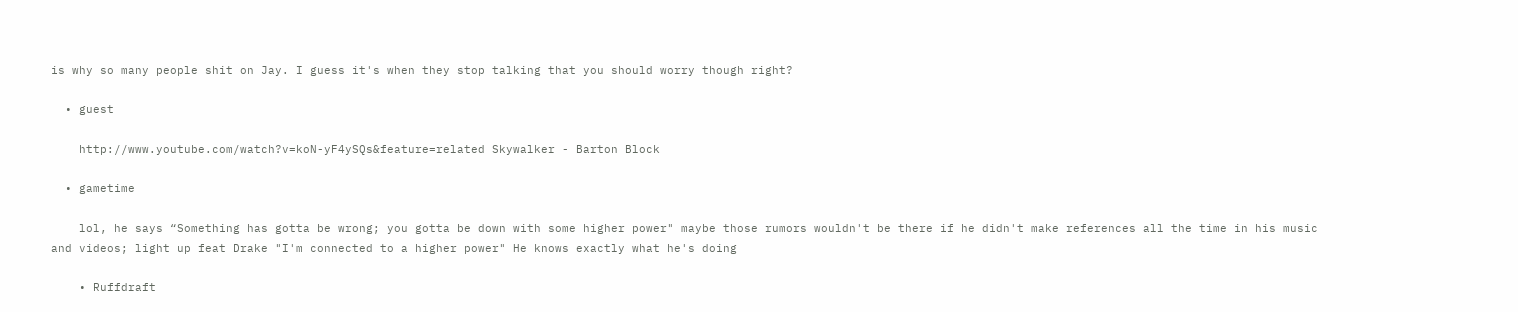is why so many people shit on Jay. I guess it's when they stop talking that you should worry though right?

  • guest

    http://www.youtube.com/watch?v=koN-yF4ySQs&feature=related Skywalker - Barton Block

  • gametime

    lol, he says “Something has gotta be wrong; you gotta be down with some higher power" maybe those rumors wouldn't be there if he didn't make references all the time in his music and videos; light up feat Drake "I'm connected to a higher power" He knows exactly what he's doing

    • Ruffdraft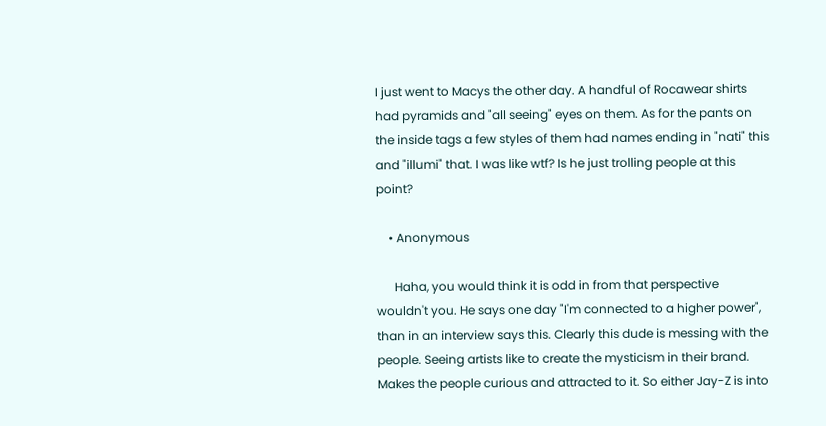I just went to Macys the other day. A handful of Rocawear shirts had pyramids and "all seeing" eyes on them. As for the pants on the inside tags a few styles of them had names ending in "nati" this and "illumi" that. I was like wtf? Is he just trolling people at this point?

    • Anonymous

      Haha, you would think it is odd in from that perspective wouldn't you. He says one day "I'm connected to a higher power", than in an interview says this. Clearly this dude is messing with the people. Seeing artists like to create the mysticism in their brand. Makes the people curious and attracted to it. So either Jay-Z is into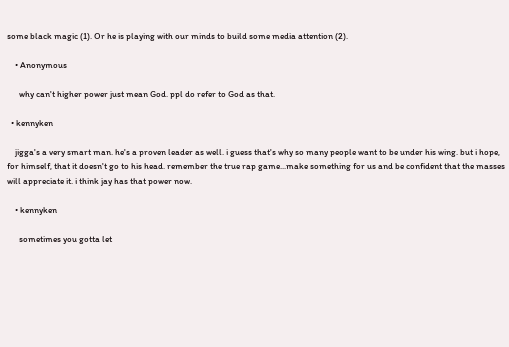some black magic (1). Or he is playing with our minds to build some media attention (2).

    • Anonymous

      why can't higher power just mean God. ppl do refer to God as that.

  • kennyken

    jigga's a very smart man. he's a proven leader as well. i guess that's why so many people want to be under his wing. but i hope, for himself, that it doesn't go to his head. remember the true rap game...make something for us and be confident that the masses will appreciate it. i think jay has that power now.

    • kennyken

      sometimes you gotta let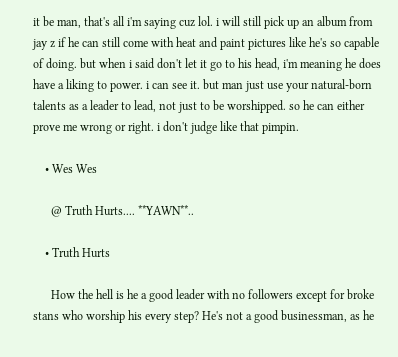it be man, that's all i'm saying cuz lol. i will still pick up an album from jay z if he can still come with heat and paint pictures like he's so capable of doing. but when i said don't let it go to his head, i'm meaning he does have a liking to power. i can see it. but man just use your natural-born talents as a leader to lead, not just to be worshipped. so he can either prove me wrong or right. i don't judge like that pimpin.

    • Wes Wes

      @ Truth Hurts.... **YAWN**..

    • Truth Hurts

      How the hell is he a good leader with no followers except for broke stans who worship his every step? He's not a good businessman, as he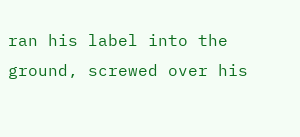ran his label into the ground, screwed over his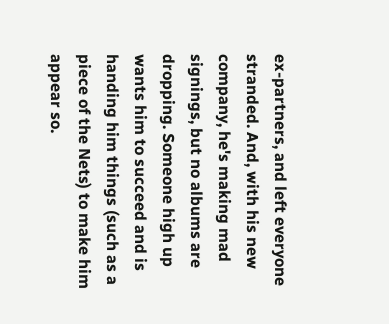ex-partners, and left everyone stranded. And, with his new company, he's making mad signings, but no albums are dropping. Someone high up wants him to succeed and is handing him things (such as a piece of the Nets) to make him appear so.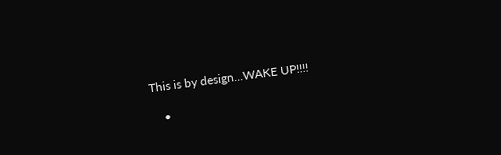This is by design...WAKE UP!!!!

    •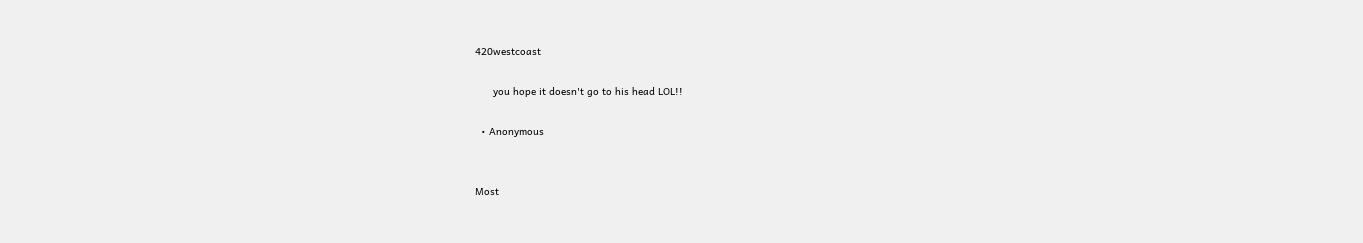420westcoast

      you hope it doesn't go to his head LOL!!

  • Anonymous


Most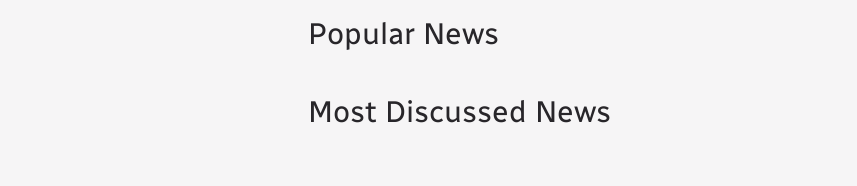Popular News

Most Discussed News